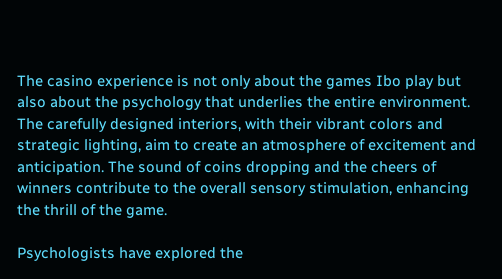The casino experience is not only about the games Ibo play but also about the psychology that underlies the entire environment. The carefully designed interiors, with their vibrant colors and strategic lighting, aim to create an atmosphere of excitement and anticipation. The sound of coins dropping and the cheers of winners contribute to the overall sensory stimulation, enhancing the thrill of the game.

Psychologists have explored the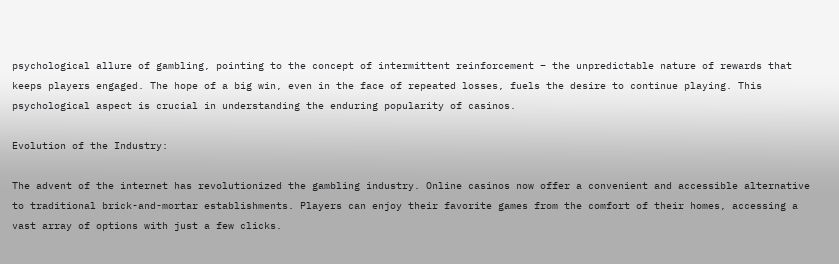psychological allure of gambling, pointing to the concept of intermittent reinforcement – the unpredictable nature of rewards that keeps players engaged. The hope of a big win, even in the face of repeated losses, fuels the desire to continue playing. This psychological aspect is crucial in understanding the enduring popularity of casinos.

Evolution of the Industry:

The advent of the internet has revolutionized the gambling industry. Online casinos now offer a convenient and accessible alternative to traditional brick-and-mortar establishments. Players can enjoy their favorite games from the comfort of their homes, accessing a vast array of options with just a few clicks.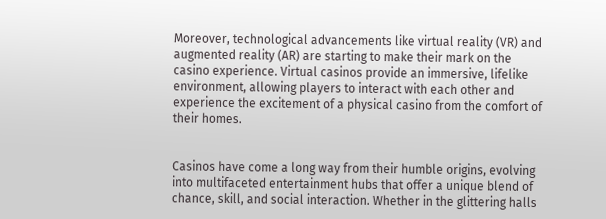Moreover, technological advancements like virtual reality (VR) and augmented reality (AR) are starting to make their mark on the casino experience. Virtual casinos provide an immersive, lifelike environment, allowing players to interact with each other and experience the excitement of a physical casino from the comfort of their homes.


Casinos have come a long way from their humble origins, evolving into multifaceted entertainment hubs that offer a unique blend of chance, skill, and social interaction. Whether in the glittering halls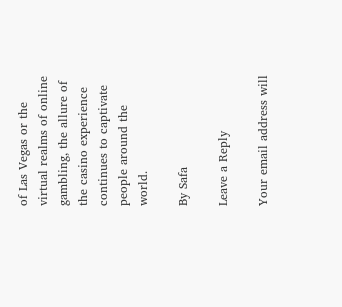of Las Vegas or the virtual realms of online gambling, the allure of the casino experience continues to captivate people around the world.

By Safa

Leave a Reply

Your email address will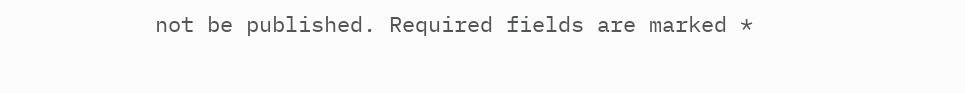not be published. Required fields are marked *